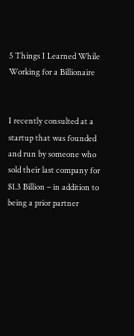5 Things I Learned While Working for a Billionaire


I recently consulted at a startup that was founded and run by someone who sold their last company for $1.3 Billion – in addition to being a prior partner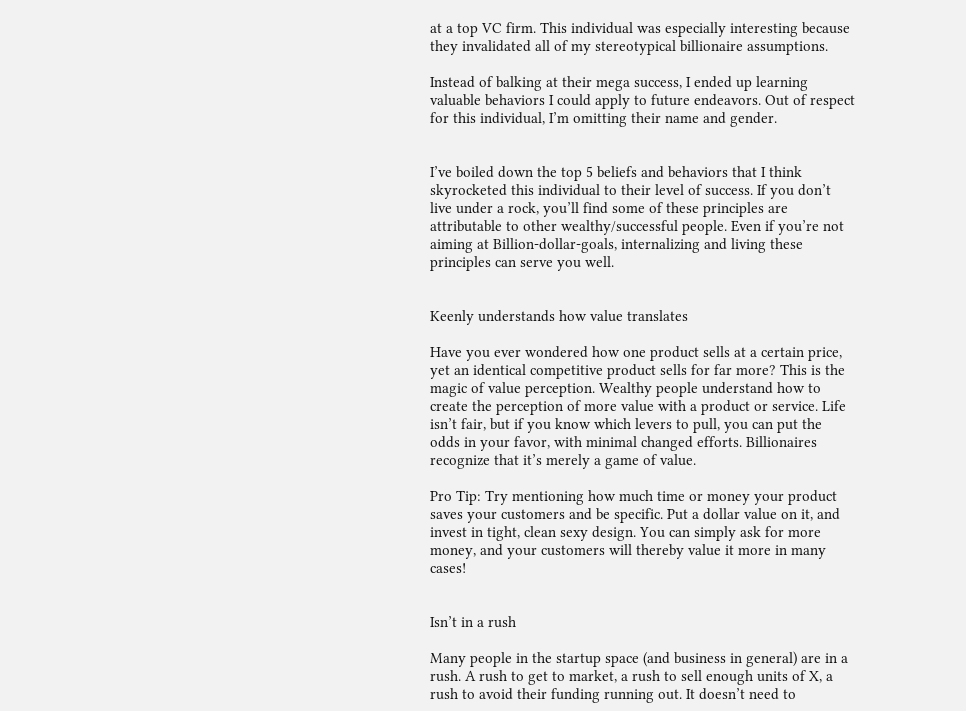at a top VC firm. This individual was especially interesting because they invalidated all of my stereotypical billionaire assumptions.

Instead of balking at their mega success, I ended up learning valuable behaviors I could apply to future endeavors. Out of respect for this individual, I’m omitting their name and gender.


I’ve boiled down the top 5 beliefs and behaviors that I think skyrocketed this individual to their level of success. If you don’t live under a rock, you’ll find some of these principles are attributable to other wealthy/successful people. Even if you’re not aiming at Billion-dollar-goals, internalizing and living these principles can serve you well.


Keenly understands how value translates

Have you ever wondered how one product sells at a certain price, yet an identical competitive product sells for far more? This is the magic of value perception. Wealthy people understand how to create the perception of more value with a product or service. Life isn’t fair, but if you know which levers to pull, you can put the odds in your favor, with minimal changed efforts. Billionaires recognize that it’s merely a game of value.

Pro Tip: Try mentioning how much time or money your product saves your customers and be specific. Put a dollar value on it, and invest in tight, clean sexy design. You can simply ask for more money, and your customers will thereby value it more in many cases!


Isn’t in a rush

Many people in the startup space (and business in general) are in a rush. A rush to get to market, a rush to sell enough units of X, a rush to avoid their funding running out. It doesn’t need to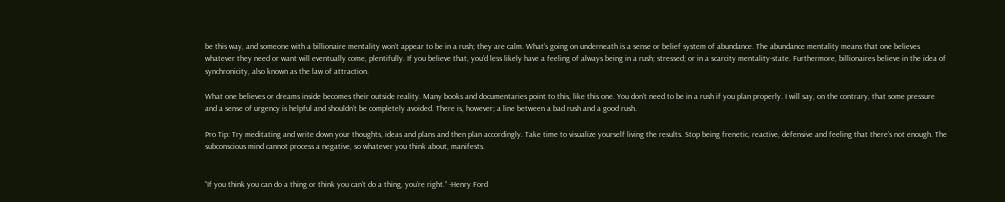be this way, and someone with a billionaire mentality won’t appear to be in a rush; they are calm. What’s going on underneath is a sense or belief system of abundance. The abundance mentality means that one believes whatever they need or want will eventually come, plentifully. If you believe that, you’d less likely have a feeling of always being in a rush; stressed; or in a scarcity mentality-state. Furthermore, billionaires believe in the idea of synchronicity, also known as the law of attraction.

What one believes or dreams inside becomes their outside reality. Many books and documentaries point to this, like this one. You don’t need to be in a rush if you plan properly. I will say, on the contrary, that some pressure and a sense of urgency is helpful and shouldn’t be completely avoided. There is, however; a line between a bad rush and a good rush.

Pro Tip: Try meditating and write down your thoughts, ideas and plans and then plan accordingly. Take time to visualize yourself living the results. Stop being frenetic, reactive, defensive and feeling that there’s not enough. The subconscious mind cannot process a negative, so whatever you think about, manifests.


“If you think you can do a thing or think you can’t do a thing, you’re right.” -Henry Ford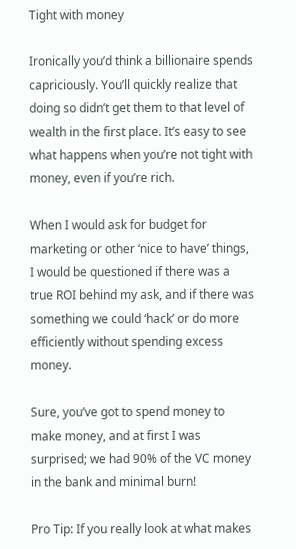Tight with money

Ironically you’d think a billionaire spends capriciously. You’ll quickly realize that doing so didn’t get them to that level of wealth in the first place. It’s easy to see what happens when you’re not tight with money, even if you’re rich.

When I would ask for budget for marketing or other ‘nice to have’ things, I would be questioned if there was a true ROI behind my ask, and if there was something we could ‘hack’ or do more efficiently without spending excess money.

Sure, you’ve got to spend money to make money, and at first I was surprised; we had 90% of the VC money in the bank and minimal burn!

Pro Tip: If you really look at what makes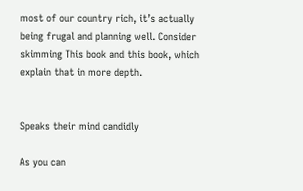most of our country rich, it’s actually being frugal and planning well. Consider skimming This book and this book, which explain that in more depth.


Speaks their mind candidly

As you can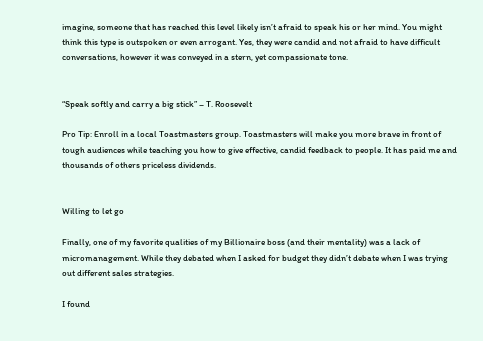imagine, someone that has reached this level likely isn’t afraid to speak his or her mind. You might think this type is outspoken or even arrogant. Yes, they were candid and not afraid to have difficult conversations, however it was conveyed in a stern, yet compassionate tone.


“Speak softly and carry a big stick” – T. Roosevelt

Pro Tip: Enroll in a local Toastmasters group. Toastmasters will make you more brave in front of tough audiences while teaching you how to give effective, candid feedback to people. It has paid me and thousands of others priceless dividends.


Willing to let go

Finally, one of my favorite qualities of my Billionaire boss (and their mentality) was a lack of micromanagement. While they debated when I asked for budget they didn’t debate when I was trying out different sales strategies.

I found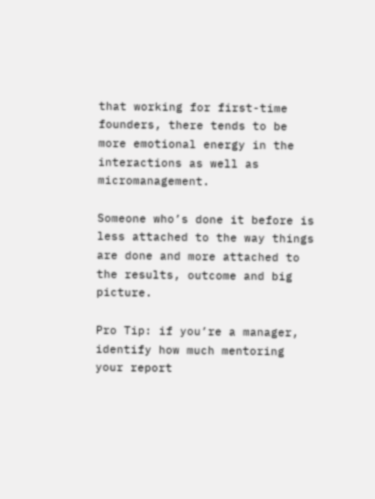that working for first-time founders, there tends to be more emotional energy in the interactions as well as micromanagement.

Someone who’s done it before is less attached to the way things are done and more attached to the results, outcome and big picture.

Pro Tip: if you’re a manager, identify how much mentoring your report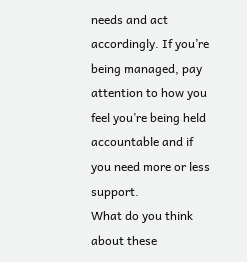needs and act accordingly. If you’re being managed, pay attention to how you feel you’re being held accountable and if you need more or less support.
What do you think about these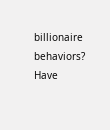billionaire behaviors? Have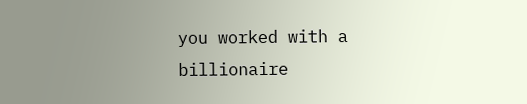you worked with a billionaire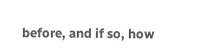before, and if so, how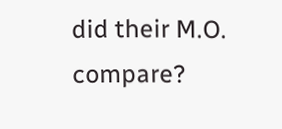did their M.O. compare?